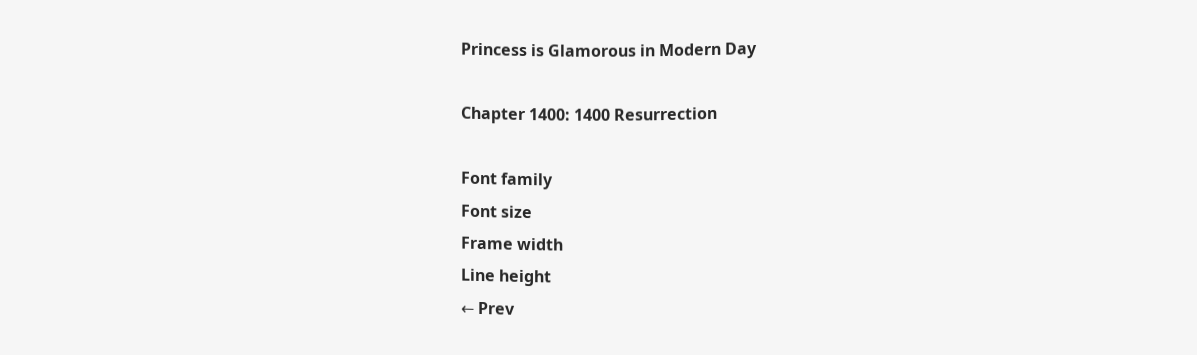Princess is Glamorous in Modern Day

Chapter 1400: 1400 Resurrection

Font family
Font size
Frame width
Line height
← Prev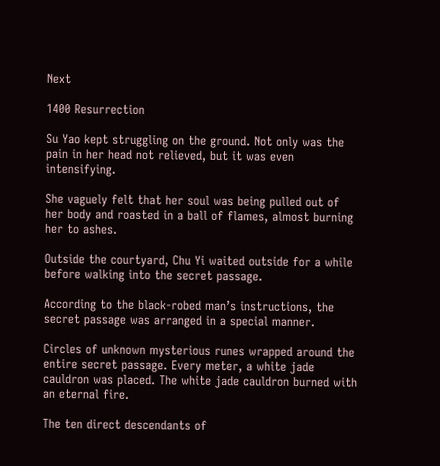Next

1400 Resurrection

Su Yao kept struggling on the ground. Not only was the pain in her head not relieved, but it was even intensifying.

She vaguely felt that her soul was being pulled out of her body and roasted in a ball of flames, almost burning her to ashes.

Outside the courtyard, Chu Yi waited outside for a while before walking into the secret passage.

According to the black-robed man’s instructions, the secret passage was arranged in a special manner.

Circles of unknown mysterious runes wrapped around the entire secret passage. Every meter, a white jade cauldron was placed. The white jade cauldron burned with an eternal fire.

The ten direct descendants of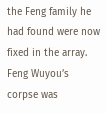the Feng family he had found were now fixed in the array. Feng Wuyou’s corpse was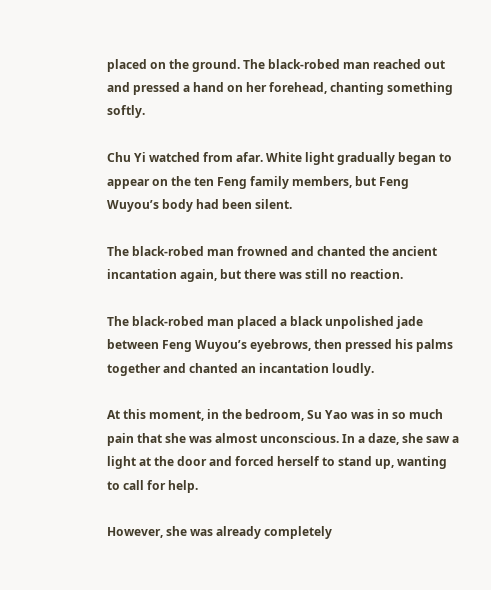placed on the ground. The black-robed man reached out and pressed a hand on her forehead, chanting something softly.

Chu Yi watched from afar. White light gradually began to appear on the ten Feng family members, but Feng Wuyou’s body had been silent.

The black-robed man frowned and chanted the ancient incantation again, but there was still no reaction.

The black-robed man placed a black unpolished jade between Feng Wuyou’s eyebrows, then pressed his palms together and chanted an incantation loudly.

At this moment, in the bedroom, Su Yao was in so much pain that she was almost unconscious. In a daze, she saw a light at the door and forced herself to stand up, wanting to call for help.

However, she was already completely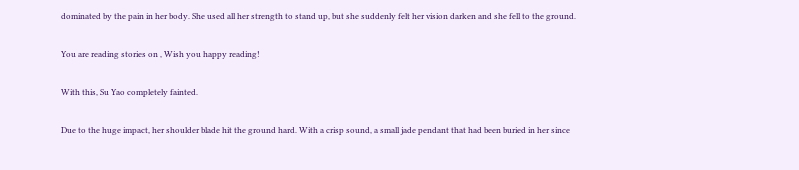dominated by the pain in her body. She used all her strength to stand up, but she suddenly felt her vision darken and she fell to the ground.

You are reading stories on , Wish you happy reading!

With this, Su Yao completely fainted.

Due to the huge impact, her shoulder blade hit the ground hard. With a crisp sound, a small jade pendant that had been buried in her since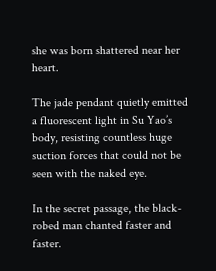she was born shattered near her heart.

The jade pendant quietly emitted a fluorescent light in Su Yao’s body, resisting countless huge suction forces that could not be seen with the naked eye.

In the secret passage, the black-robed man chanted faster and faster.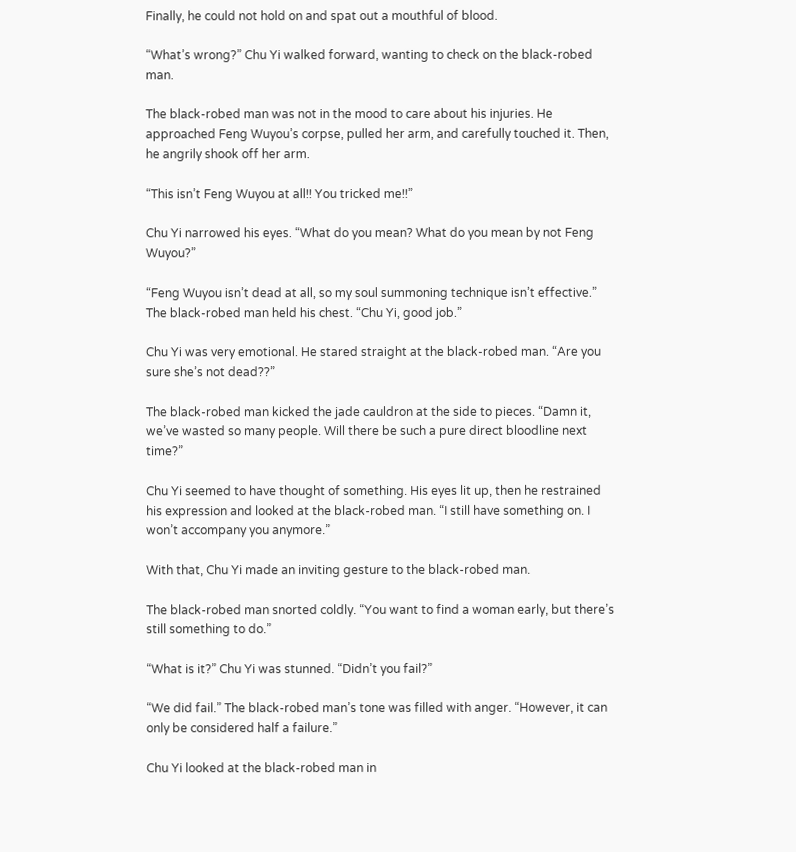Finally, he could not hold on and spat out a mouthful of blood.

“What’s wrong?” Chu Yi walked forward, wanting to check on the black-robed man.

The black-robed man was not in the mood to care about his injuries. He approached Feng Wuyou’s corpse, pulled her arm, and carefully touched it. Then, he angrily shook off her arm.

“This isn’t Feng Wuyou at all!! You tricked me!!”

Chu Yi narrowed his eyes. “What do you mean? What do you mean by not Feng Wuyou?”

“Feng Wuyou isn’t dead at all, so my soul summoning technique isn’t effective.” The black-robed man held his chest. “Chu Yi, good job.”

Chu Yi was very emotional. He stared straight at the black-robed man. “Are you sure she’s not dead??”

The black-robed man kicked the jade cauldron at the side to pieces. “Damn it, we’ve wasted so many people. Will there be such a pure direct bloodline next time?”

Chu Yi seemed to have thought of something. His eyes lit up, then he restrained his expression and looked at the black-robed man. “I still have something on. I won’t accompany you anymore.”

With that, Chu Yi made an inviting gesture to the black-robed man.

The black-robed man snorted coldly. “You want to find a woman early, but there’s still something to do.”

“What is it?” Chu Yi was stunned. “Didn’t you fail?”

“We did fail.” The black-robed man’s tone was filled with anger. “However, it can only be considered half a failure.”

Chu Yi looked at the black-robed man in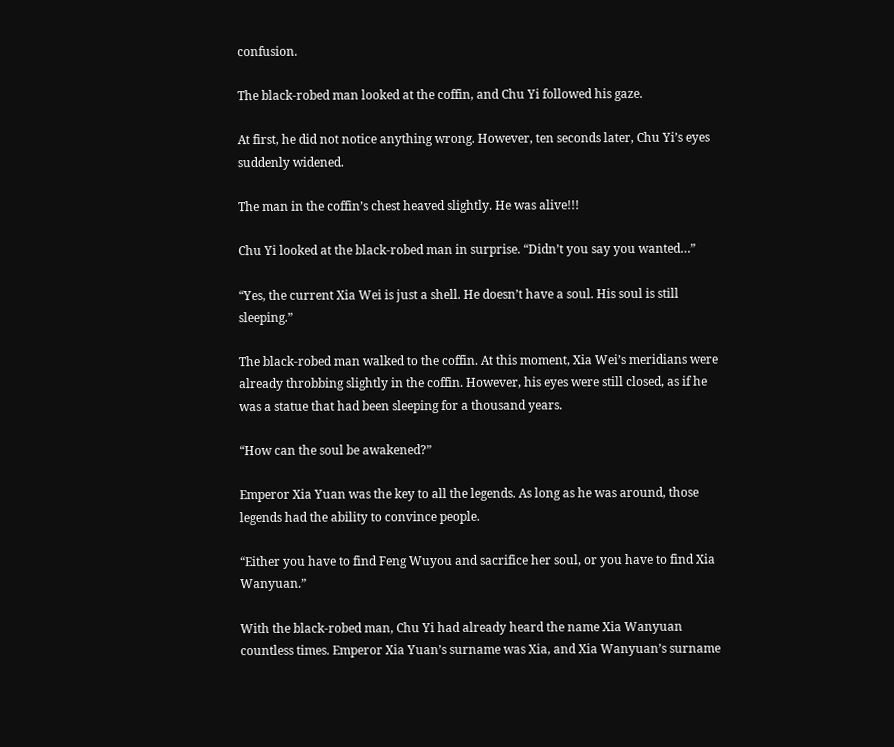confusion.

The black-robed man looked at the coffin, and Chu Yi followed his gaze.

At first, he did not notice anything wrong. However, ten seconds later, Chu Yi’s eyes suddenly widened.

The man in the coffin’s chest heaved slightly. He was alive!!!

Chu Yi looked at the black-robed man in surprise. “Didn’t you say you wanted…”

“Yes, the current Xia Wei is just a shell. He doesn’t have a soul. His soul is still sleeping.”

The black-robed man walked to the coffin. At this moment, Xia Wei’s meridians were already throbbing slightly in the coffin. However, his eyes were still closed, as if he was a statue that had been sleeping for a thousand years.

“How can the soul be awakened?”

Emperor Xia Yuan was the key to all the legends. As long as he was around, those legends had the ability to convince people.

“Either you have to find Feng Wuyou and sacrifice her soul, or you have to find Xia Wanyuan.”

With the black-robed man, Chu Yi had already heard the name Xia Wanyuan countless times. Emperor Xia Yuan’s surname was Xia, and Xia Wanyuan’s surname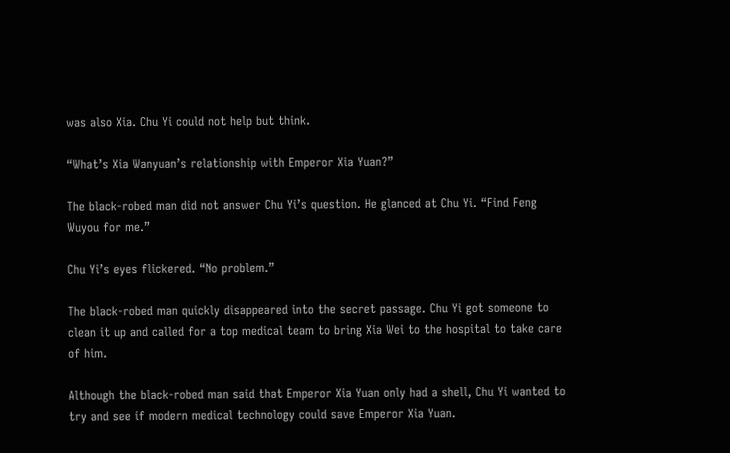was also Xia. Chu Yi could not help but think.

“What’s Xia Wanyuan’s relationship with Emperor Xia Yuan?”

The black-robed man did not answer Chu Yi’s question. He glanced at Chu Yi. “Find Feng Wuyou for me.”

Chu Yi’s eyes flickered. “No problem.”

The black-robed man quickly disappeared into the secret passage. Chu Yi got someone to clean it up and called for a top medical team to bring Xia Wei to the hospital to take care of him.

Although the black-robed man said that Emperor Xia Yuan only had a shell, Chu Yi wanted to try and see if modern medical technology could save Emperor Xia Yuan.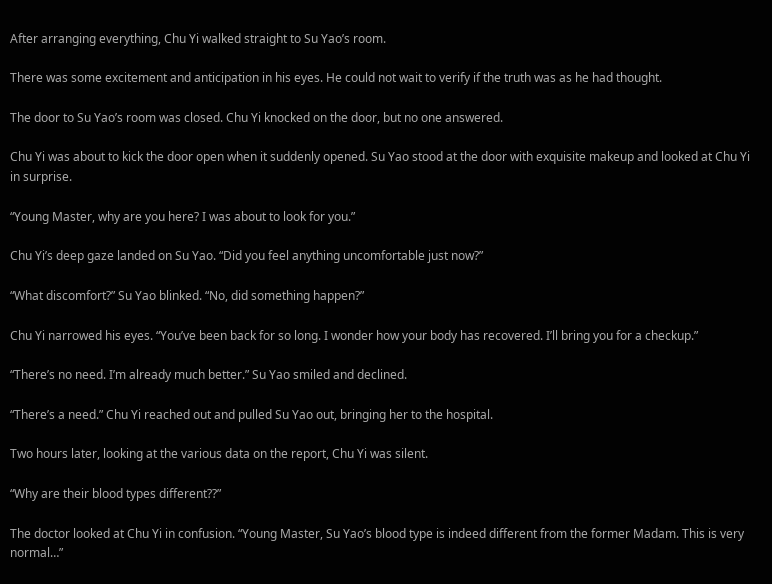After arranging everything, Chu Yi walked straight to Su Yao’s room.

There was some excitement and anticipation in his eyes. He could not wait to verify if the truth was as he had thought.

The door to Su Yao’s room was closed. Chu Yi knocked on the door, but no one answered.

Chu Yi was about to kick the door open when it suddenly opened. Su Yao stood at the door with exquisite makeup and looked at Chu Yi in surprise.

“Young Master, why are you here? I was about to look for you.”

Chu Yi’s deep gaze landed on Su Yao. “Did you feel anything uncomfortable just now?”

“What discomfort?” Su Yao blinked. “No, did something happen?”

Chu Yi narrowed his eyes. “You’ve been back for so long. I wonder how your body has recovered. I’ll bring you for a checkup.”

“There’s no need. I’m already much better.” Su Yao smiled and declined.

“There’s a need.” Chu Yi reached out and pulled Su Yao out, bringing her to the hospital.

Two hours later, looking at the various data on the report, Chu Yi was silent.

“Why are their blood types different??”

The doctor looked at Chu Yi in confusion. “Young Master, Su Yao’s blood type is indeed different from the former Madam. This is very normal…”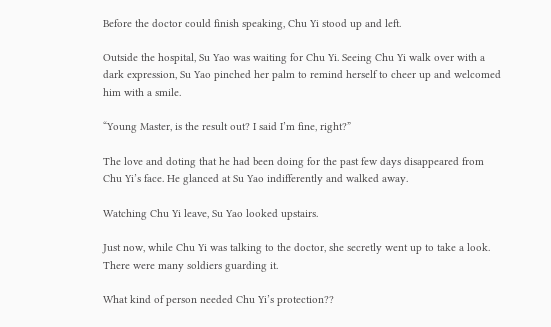Before the doctor could finish speaking, Chu Yi stood up and left.

Outside the hospital, Su Yao was waiting for Chu Yi. Seeing Chu Yi walk over with a dark expression, Su Yao pinched her palm to remind herself to cheer up and welcomed him with a smile.

“Young Master, is the result out? I said I’m fine, right?”

The love and doting that he had been doing for the past few days disappeared from Chu Yi’s face. He glanced at Su Yao indifferently and walked away.

Watching Chu Yi leave, Su Yao looked upstairs.

Just now, while Chu Yi was talking to the doctor, she secretly went up to take a look. There were many soldiers guarding it.

What kind of person needed Chu Yi’s protection??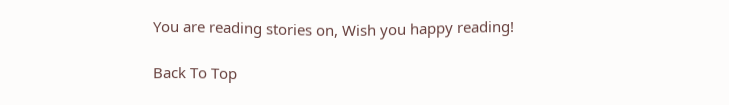You are reading stories on, Wish you happy reading!

Back To Top